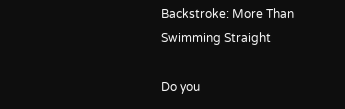Backstroke: More Than Swimming Straight

Do you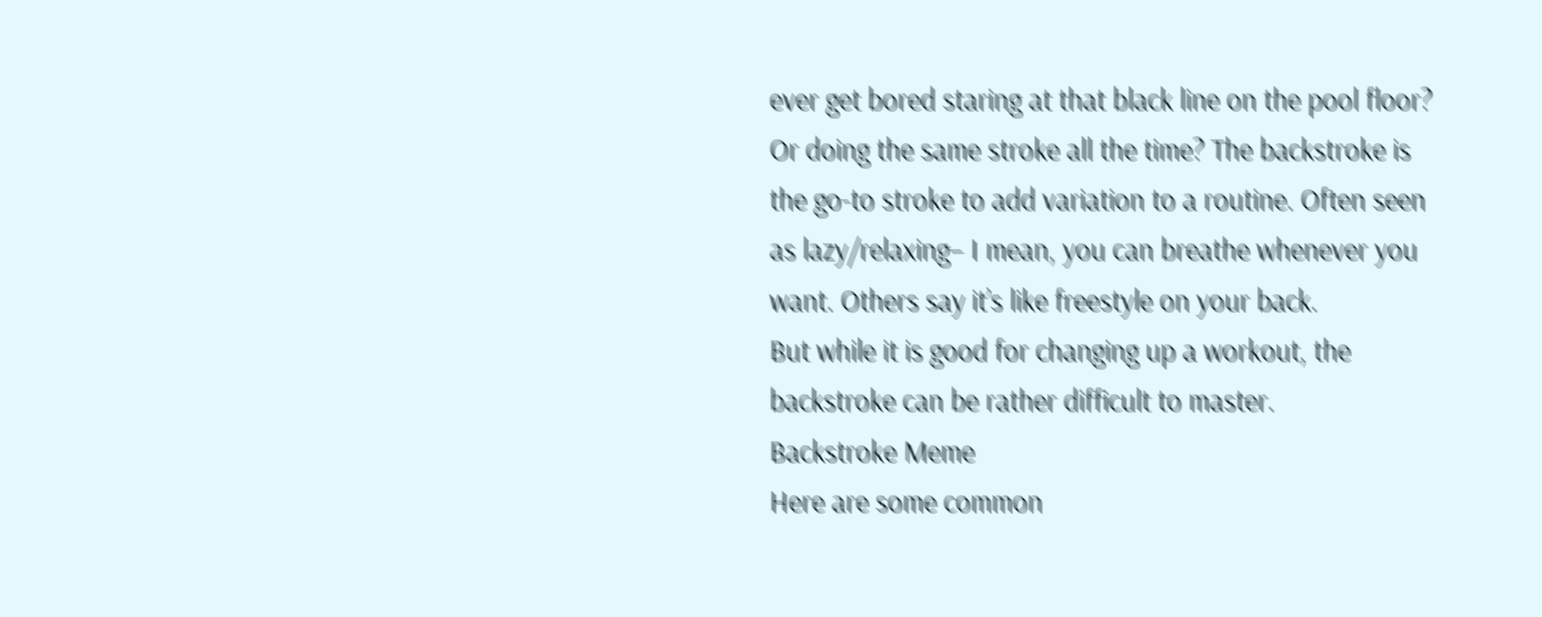ever get bored staring at that black line on the pool floor? Or doing the same stroke all the time? The backstroke is the go-to stroke to add variation to a routine. Often seen as lazy/relaxing– I mean, you can breathe whenever you want. Others say it’s like freestyle on your back.
But while it is good for changing up a workout, the backstroke can be rather difficult to master.
Backstroke Meme
Here are some common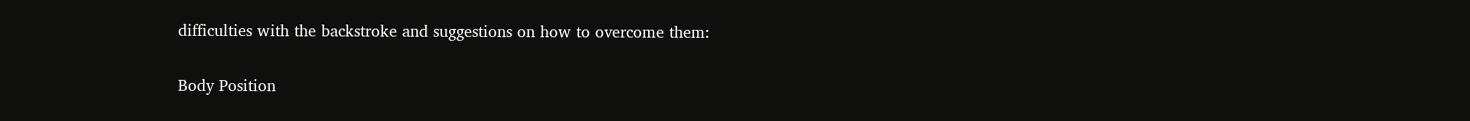difficulties with the backstroke and suggestions on how to overcome them:

Body Position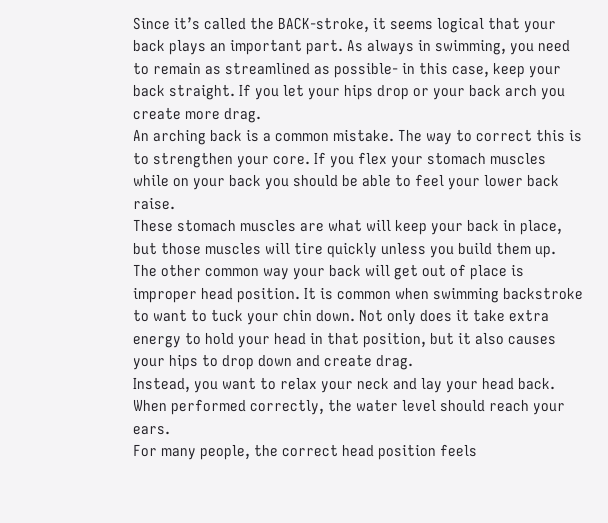Since it’s called the BACK-stroke, it seems logical that your back plays an important part. As always in swimming, you need to remain as streamlined as possible- in this case, keep your back straight. If you let your hips drop or your back arch you create more drag.
An arching back is a common mistake. The way to correct this is to strengthen your core. If you flex your stomach muscles while on your back you should be able to feel your lower back raise.
These stomach muscles are what will keep your back in place, but those muscles will tire quickly unless you build them up.
The other common way your back will get out of place is improper head position. It is common when swimming backstroke to want to tuck your chin down. Not only does it take extra energy to hold your head in that position, but it also causes your hips to drop down and create drag.
Instead, you want to relax your neck and lay your head back. When performed correctly, the water level should reach your ears.
For many people, the correct head position feels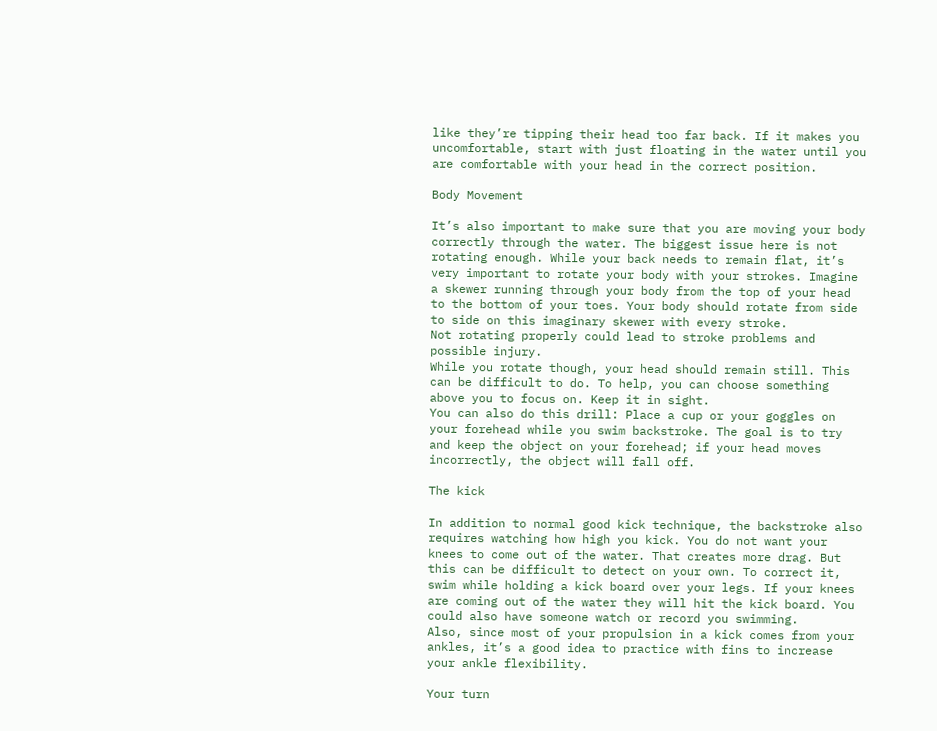like they’re tipping their head too far back. If it makes you uncomfortable, start with just floating in the water until you are comfortable with your head in the correct position.

Body Movement

It’s also important to make sure that you are moving your body correctly through the water. The biggest issue here is not rotating enough. While your back needs to remain flat, it’s very important to rotate your body with your strokes. Imagine a skewer running through your body from the top of your head to the bottom of your toes. Your body should rotate from side to side on this imaginary skewer with every stroke.
Not rotating properly could lead to stroke problems and possible injury.
While you rotate though, your head should remain still. This can be difficult to do. To help, you can choose something above you to focus on. Keep it in sight.
You can also do this drill: Place a cup or your goggles on your forehead while you swim backstroke. The goal is to try and keep the object on your forehead; if your head moves incorrectly, the object will fall off.

The kick

In addition to normal good kick technique, the backstroke also requires watching how high you kick. You do not want your knees to come out of the water. That creates more drag. But this can be difficult to detect on your own. To correct it, swim while holding a kick board over your legs. If your knees are coming out of the water they will hit the kick board. You could also have someone watch or record you swimming.
Also, since most of your propulsion in a kick comes from your ankles, it’s a good idea to practice with fins to increase your ankle flexibility.

Your turn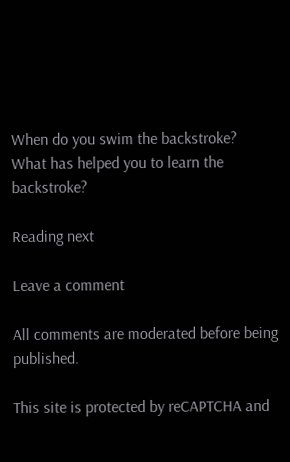When do you swim the backstroke?
What has helped you to learn the backstroke?

Reading next

Leave a comment

All comments are moderated before being published.

This site is protected by reCAPTCHA and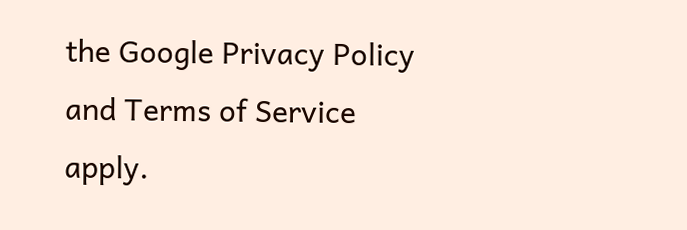the Google Privacy Policy and Terms of Service apply.